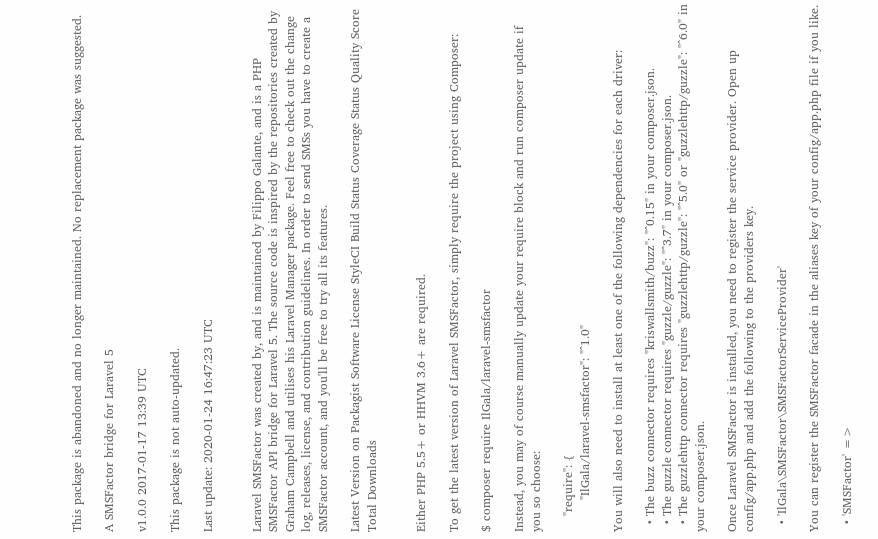This package is abandoned and no longer maintained. No replacement package was suggested.

A SMSFactor bridge for Laravel 5

v1.0.0 2017-01-17 13:39 UTC

This package is not auto-updated.

Last update: 2020-01-24 16:47:23 UTC


Laravel SMSFactor was created by, and is maintained by Filippo Galante, and is a PHP SMSFactor API bridge for Laravel 5. The source code is inspired by the repositories created by Graham Campbell and utilises his Laravel Manager package. Feel free to check out the change log, releases, license, and contribution guidelines. In order to send SMSs you have to create a SMSFactor account, and you'll be free to try all its features.

Latest Version on Packagist Software License StyleCI Build Status Coverage Status Quality Score Total Downloads


Either PHP 5.5+ or HHVM 3.6+ are required.

To get the latest version of Laravel SMSFactor, simply require the project using Composer:

$ composer require IlGala/laravel-smsfactor

Instead, you may of course manually update your require block and run composer update if you so choose:

    "require": {
        "IlGala/laravel-smsfactor": "^1.0"

You will also need to install at least one of the following dependencies for each driver:

  • The buzz connector requires "kriswallsmith/buzz": "^0.15" in your composer.json.
  • The guzzle connector requires "guzzle/guzzle": "^3.7" in your composer.json.
  • The guzzlehttp connector requires "guzzlehttp/guzzle": "^5.0" or "guzzlehttp/guzzle": "^6.0" in your composer.json.

Once Laravel SMSFactor is installed, you need to register the service provider. Open up config/app.php and add the following to the providers key.

  • 'IlGala\SMSFactor\SMSFactorServiceProvider'

You can register the SMSFactor facade in the aliases key of your config/app.php file if you like.

  • 'SMSFactor' =>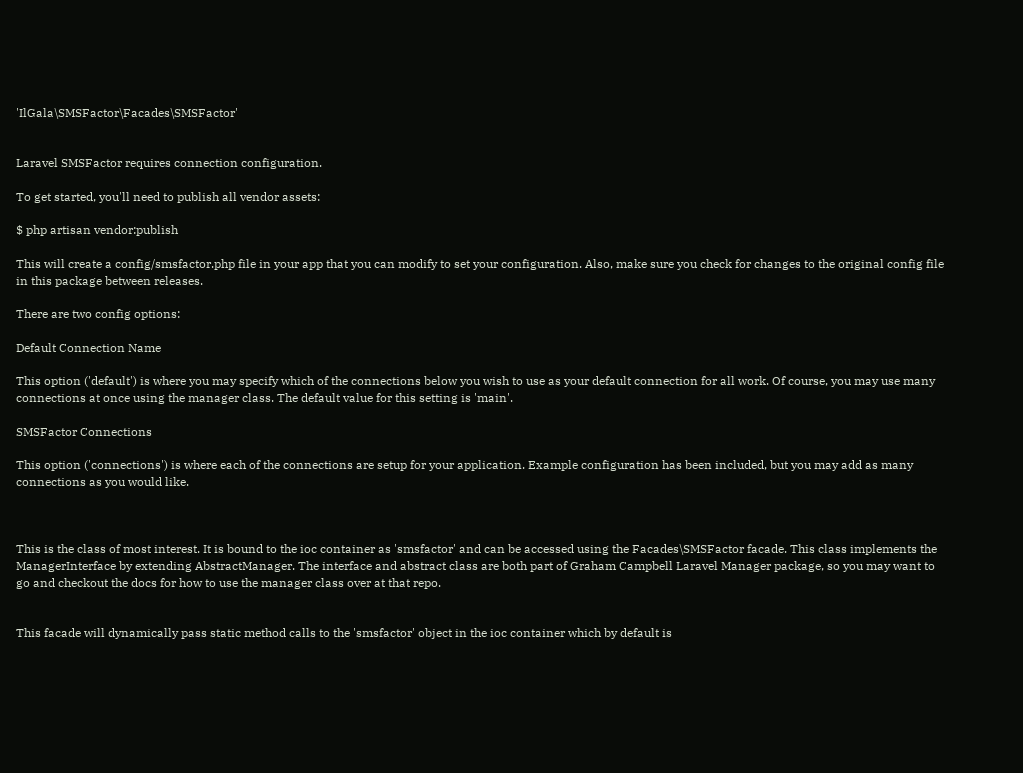'IlGala\SMSFactor\Facades\SMSFactor'


Laravel SMSFactor requires connection configuration.

To get started, you'll need to publish all vendor assets:

$ php artisan vendor:publish

This will create a config/smsfactor.php file in your app that you can modify to set your configuration. Also, make sure you check for changes to the original config file in this package between releases.

There are two config options:

Default Connection Name

This option ('default') is where you may specify which of the connections below you wish to use as your default connection for all work. Of course, you may use many connections at once using the manager class. The default value for this setting is 'main'.

SMSFactor Connections

This option ('connections') is where each of the connections are setup for your application. Example configuration has been included, but you may add as many connections as you would like.



This is the class of most interest. It is bound to the ioc container as 'smsfactor' and can be accessed using the Facades\SMSFactor facade. This class implements the ManagerInterface by extending AbstractManager. The interface and abstract class are both part of Graham Campbell Laravel Manager package, so you may want to go and checkout the docs for how to use the manager class over at that repo.


This facade will dynamically pass static method calls to the 'smsfactor' object in the ioc container which by default is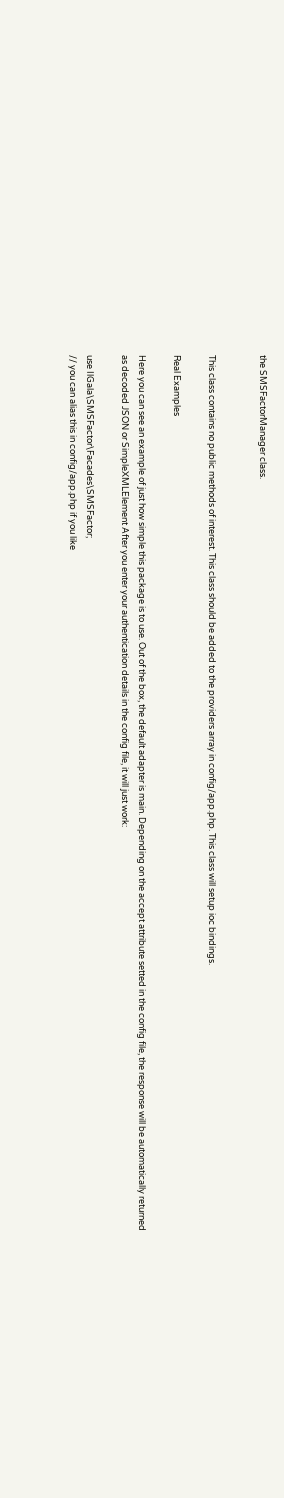the SMSFactorManager class.


This class contains no public methods of interest. This class should be added to the providers array in config/app.php. This class will setup ioc bindings.

Real Examples

Here you can see an example of just how simple this package is to use. Out of the box, the default adapter is main. Depending on the accept attribute setted in the config file, the response will be automatically returned as decoded JSON or SimpleXMLElement After you enter your authentication details in the config file, it will just work:

use IlGala\SMSFactor\Facades\SMSFactor;
// you can alias this in config/app.php if you like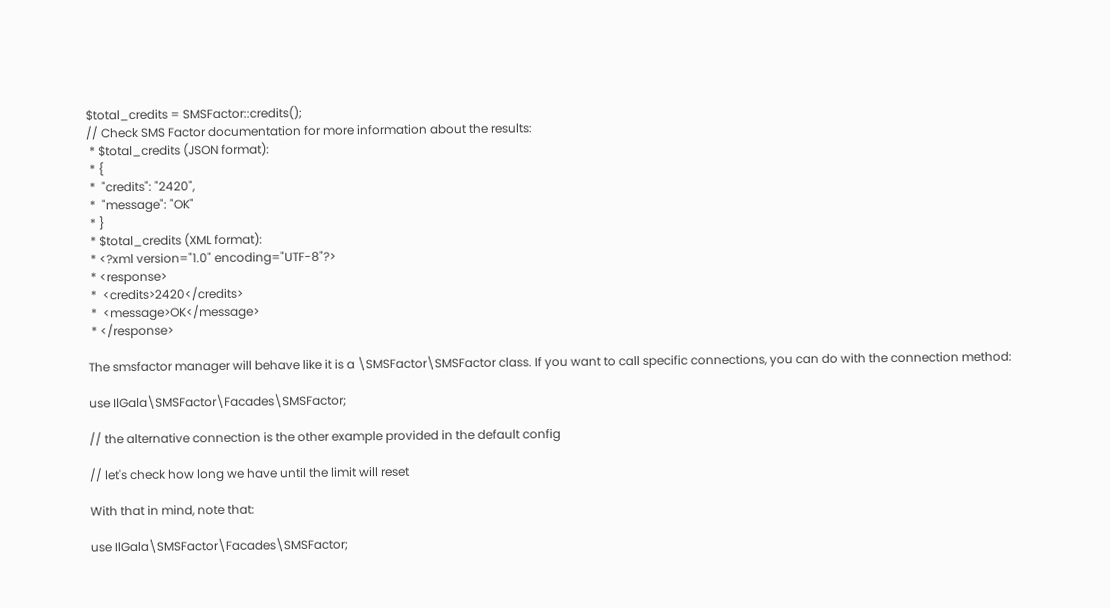$total_credits = SMSFactor::credits();
// Check SMS Factor documentation for more information about the results:
 * $total_credits (JSON format):
 * {
 *  "credits": "2420",
 *  "message": "OK"
 * }
 * $total_credits (XML format):
 * <?xml version="1.0" encoding="UTF-8"?>
 * <response>
 *  <credits>2420</credits>
 *  <message>OK</message>
 * </response>

The smsfactor manager will behave like it is a \SMSFactor\SMSFactor class. If you want to call specific connections, you can do with the connection method:

use IlGala\SMSFactor\Facades\SMSFactor;

// the alternative connection is the other example provided in the default config

// let's check how long we have until the limit will reset

With that in mind, note that:

use IlGala\SMSFactor\Facades\SMSFactor;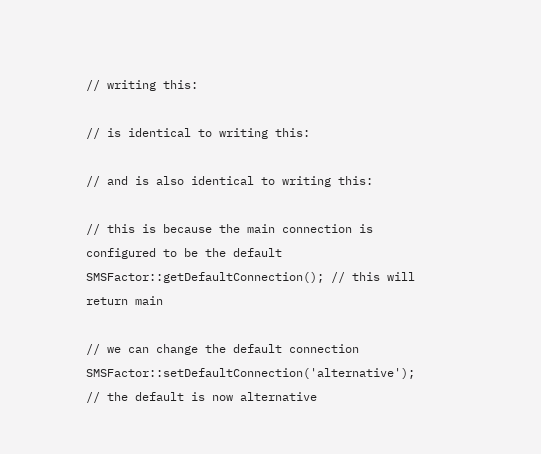// writing this:

// is identical to writing this:

// and is also identical to writing this:

// this is because the main connection is configured to be the default
SMSFactor::getDefaultConnection(); // this will return main

// we can change the default connection
SMSFactor::setDefaultConnection('alternative'); // the default is now alternative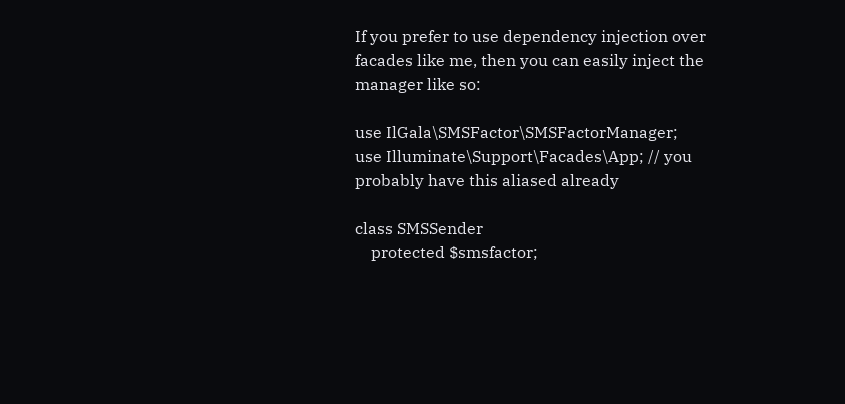If you prefer to use dependency injection over facades like me, then you can easily inject the manager like so:

use IlGala\SMSFactor\SMSFactorManager;
use Illuminate\Support\Facades\App; // you probably have this aliased already

class SMSSender
    protected $smsfactor;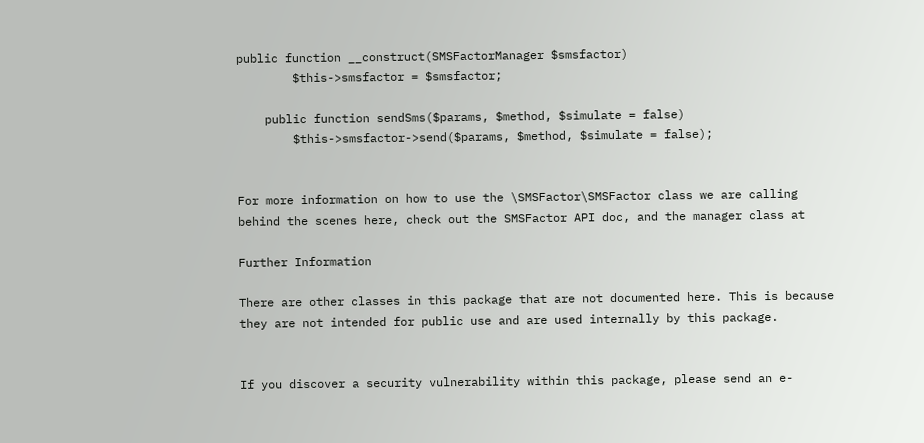public function __construct(SMSFactorManager $smsfactor)
        $this->smsfactor = $smsfactor;

    public function sendSms($params, $method, $simulate = false)
        $this->smsfactor->send($params, $method, $simulate = false);


For more information on how to use the \SMSFactor\SMSFactor class we are calling behind the scenes here, check out the SMSFactor API doc, and the manager class at

Further Information

There are other classes in this package that are not documented here. This is because they are not intended for public use and are used internally by this package.


If you discover a security vulnerability within this package, please send an e-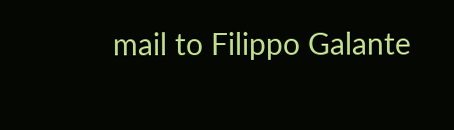mail to Filippo Galante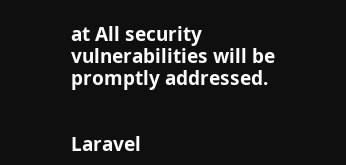at All security vulnerabilities will be promptly addressed.


Laravel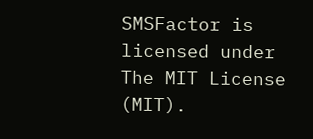SMSFactor is licensed under The MIT License (MIT).